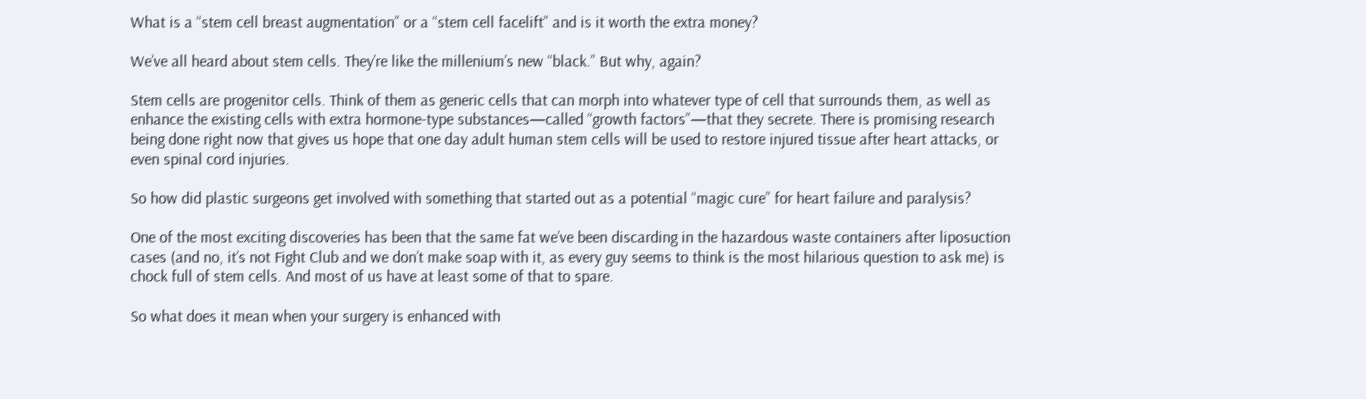What is a “stem cell breast augmentation” or a “stem cell facelift” and is it worth the extra money?

We’ve all heard about stem cells. They’re like the millenium’s new “black.” But why, again?

Stem cells are progenitor cells. Think of them as generic cells that can morph into whatever type of cell that surrounds them, as well as enhance the existing cells with extra hormone-type substances—called “growth factors”—that they secrete. There is promising research being done right now that gives us hope that one day adult human stem cells will be used to restore injured tissue after heart attacks, or even spinal cord injuries.

So how did plastic surgeons get involved with something that started out as a potential “magic cure” for heart failure and paralysis?

One of the most exciting discoveries has been that the same fat we’ve been discarding in the hazardous waste containers after liposuction cases (and no, it’s not Fight Club and we don’t make soap with it, as every guy seems to think is the most hilarious question to ask me) is chock full of stem cells. And most of us have at least some of that to spare.

So what does it mean when your surgery is enhanced with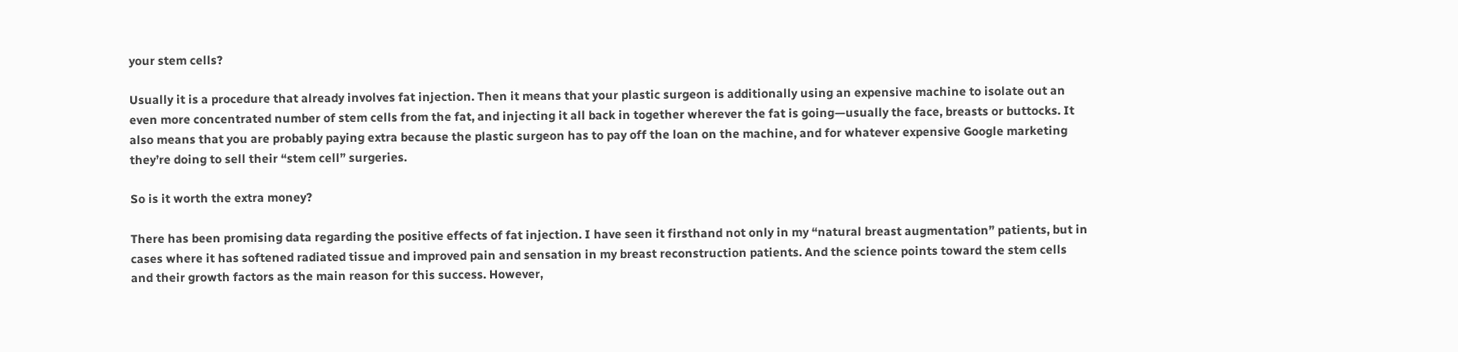your stem cells?

Usually it is a procedure that already involves fat injection. Then it means that your plastic surgeon is additionally using an expensive machine to isolate out an even more concentrated number of stem cells from the fat, and injecting it all back in together wherever the fat is going—usually the face, breasts or buttocks. It also means that you are probably paying extra because the plastic surgeon has to pay off the loan on the machine, and for whatever expensive Google marketing they’re doing to sell their “stem cell” surgeries.

So is it worth the extra money?

There has been promising data regarding the positive effects of fat injection. I have seen it firsthand not only in my “natural breast augmentation” patients, but in cases where it has softened radiated tissue and improved pain and sensation in my breast reconstruction patients. And the science points toward the stem cells and their growth factors as the main reason for this success. However,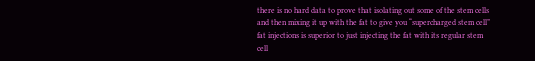there is no hard data to prove that isolating out some of the stem cells and then mixing it up with the fat to give you “supercharged stem cell” fat injections is superior to just injecting the fat with its regular stem cell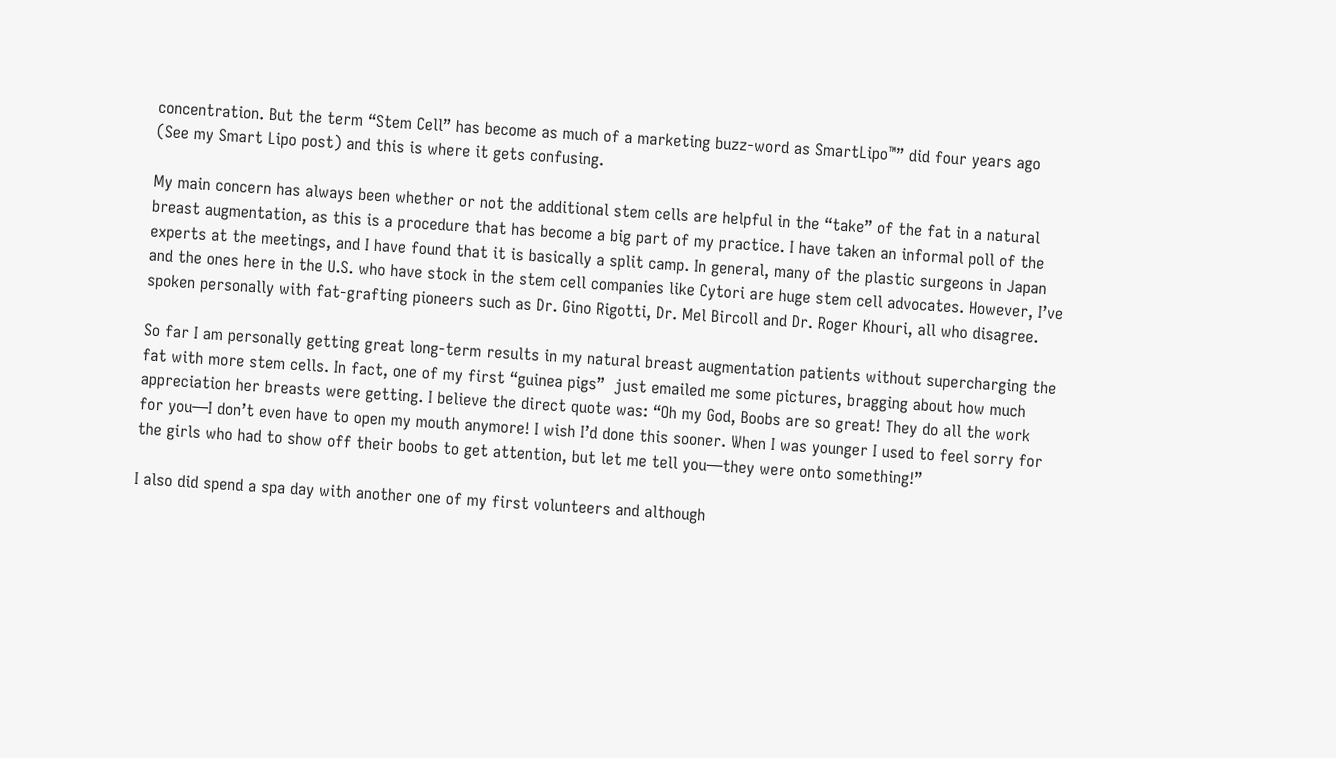concentration. But the term “Stem Cell” has become as much of a marketing buzz-word as SmartLipo™” did four years ago (See my Smart Lipo post) and this is where it gets confusing.

My main concern has always been whether or not the additional stem cells are helpful in the “take” of the fat in a natural breast augmentation, as this is a procedure that has become a big part of my practice. I have taken an informal poll of the experts at the meetings, and I have found that it is basically a split camp. In general, many of the plastic surgeons in Japan and the ones here in the U.S. who have stock in the stem cell companies like Cytori are huge stem cell advocates. However, I’ve spoken personally with fat-grafting pioneers such as Dr. Gino Rigotti, Dr. Mel Bircoll and Dr. Roger Khouri, all who disagree.

So far I am personally getting great long-term results in my natural breast augmentation patients without supercharging the fat with more stem cells. In fact, one of my first “guinea pigs”  just emailed me some pictures, bragging about how much appreciation her breasts were getting. I believe the direct quote was: “Oh my God, Boobs are so great! They do all the work for you—I don’t even have to open my mouth anymore! I wish I’d done this sooner. When I was younger I used to feel sorry for the girls who had to show off their boobs to get attention, but let me tell you—they were onto something!”

I also did spend a spa day with another one of my first volunteers and although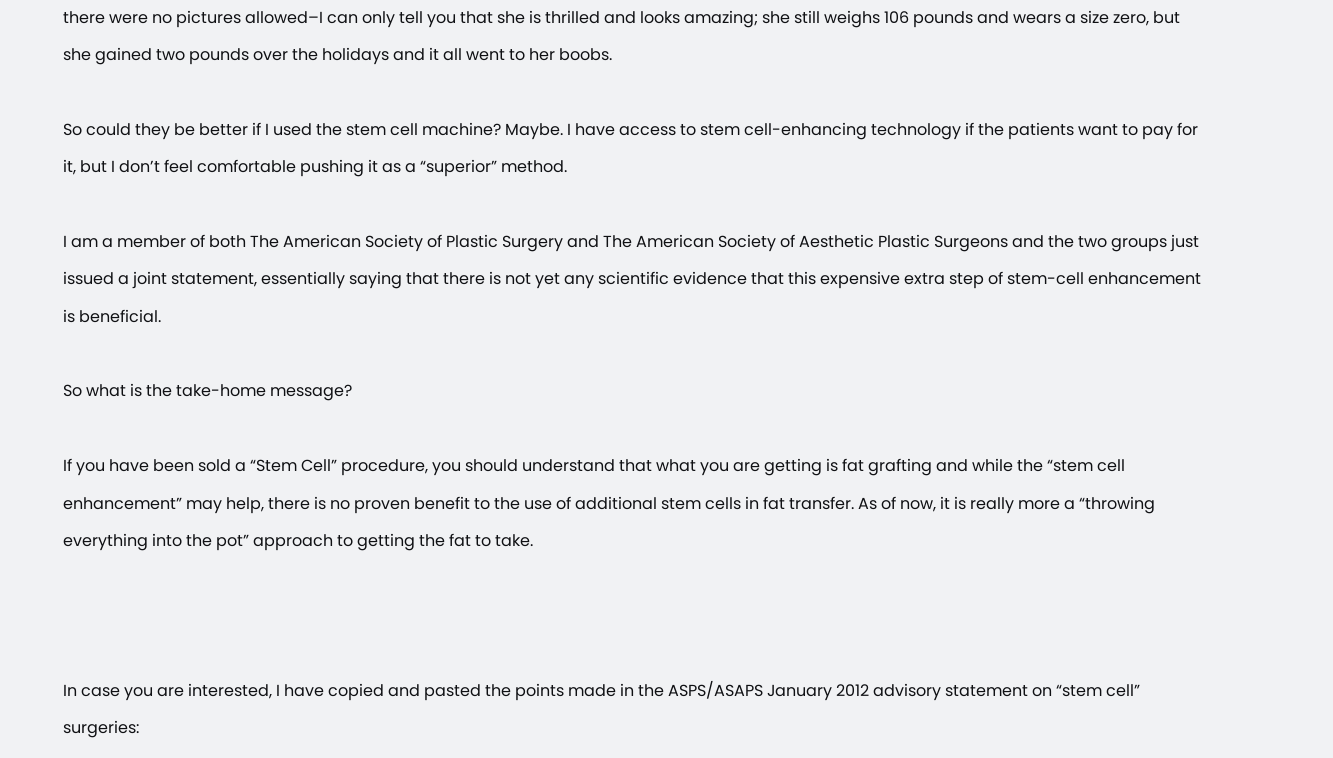there were no pictures allowed–I can only tell you that she is thrilled and looks amazing; she still weighs 106 pounds and wears a size zero, but she gained two pounds over the holidays and it all went to her boobs.

So could they be better if I used the stem cell machine? Maybe. I have access to stem cell-enhancing technology if the patients want to pay for it, but I don’t feel comfortable pushing it as a “superior” method.

I am a member of both The American Society of Plastic Surgery and The American Society of Aesthetic Plastic Surgeons and the two groups just issued a joint statement, essentially saying that there is not yet any scientific evidence that this expensive extra step of stem-cell enhancement is beneficial.

So what is the take-home message?

If you have been sold a “Stem Cell” procedure, you should understand that what you are getting is fat grafting and while the “stem cell enhancement” may help, there is no proven benefit to the use of additional stem cells in fat transfer. As of now, it is really more a “throwing everything into the pot” approach to getting the fat to take.



In case you are interested, I have copied and pasted the points made in the ASPS/ASAPS January 2012 advisory statement on “stem cell” surgeries: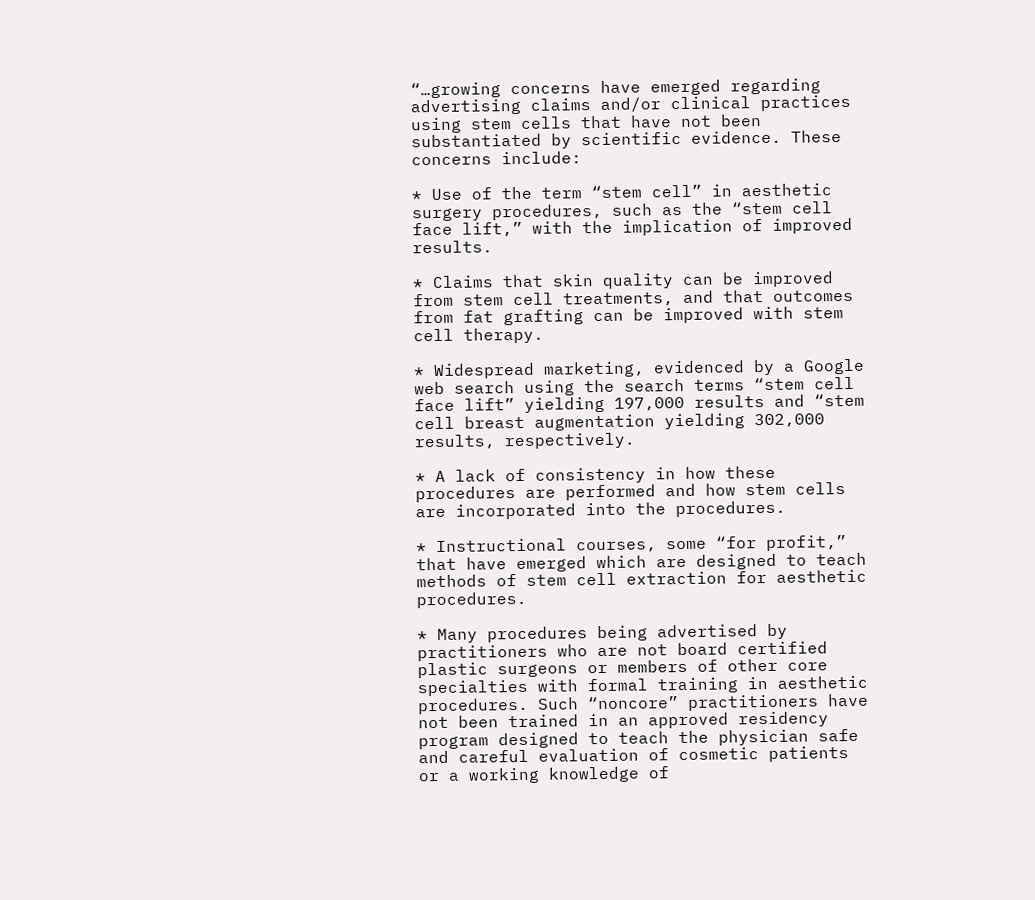“…growing concerns have emerged regarding advertising claims and/or clinical practices using stem cells that have not been substantiated by scientific evidence. These concerns include:

* Use of the term “stem cell” in aesthetic surgery procedures, such as the “stem cell face lift,” with the implication of improved results.

* Claims that skin quality can be improved from stem cell treatments, and that outcomes from fat grafting can be improved with stem cell therapy.

* Widespread marketing, evidenced by a Google web search using the search terms “stem cell face lift” yielding 197,000 results and “stem cell breast augmentation yielding 302,000 results, respectively.

* A lack of consistency in how these procedures are performed and how stem cells are incorporated into the procedures.

* Instructional courses, some “for profit,” that have emerged which are designed to teach methods of stem cell extraction for aesthetic procedures.

* Many procedures being advertised by practitioners who are not board certified plastic surgeons or members of other core specialties with formal training in aesthetic procedures. Such “noncore” practitioners have not been trained in an approved residency program designed to teach the physician safe and careful evaluation of cosmetic patients or a working knowledge of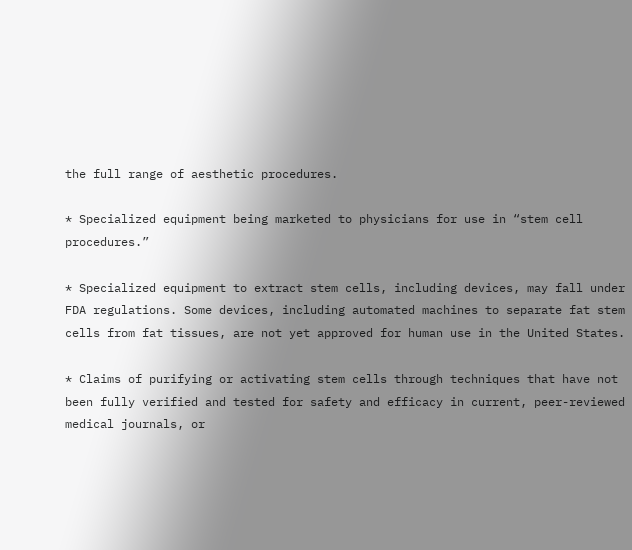the full range of aesthetic procedures.

* Specialized equipment being marketed to physicians for use in “stem cell procedures.”

* Specialized equipment to extract stem cells, including devices, may fall under FDA regulations. Some devices, including automated machines to separate fat stem cells from fat tissues, are not yet approved for human use in the United States.

* Claims of purifying or activating stem cells through techniques that have not been fully verified and tested for safety and efficacy in current, peer-reviewed medical journals, or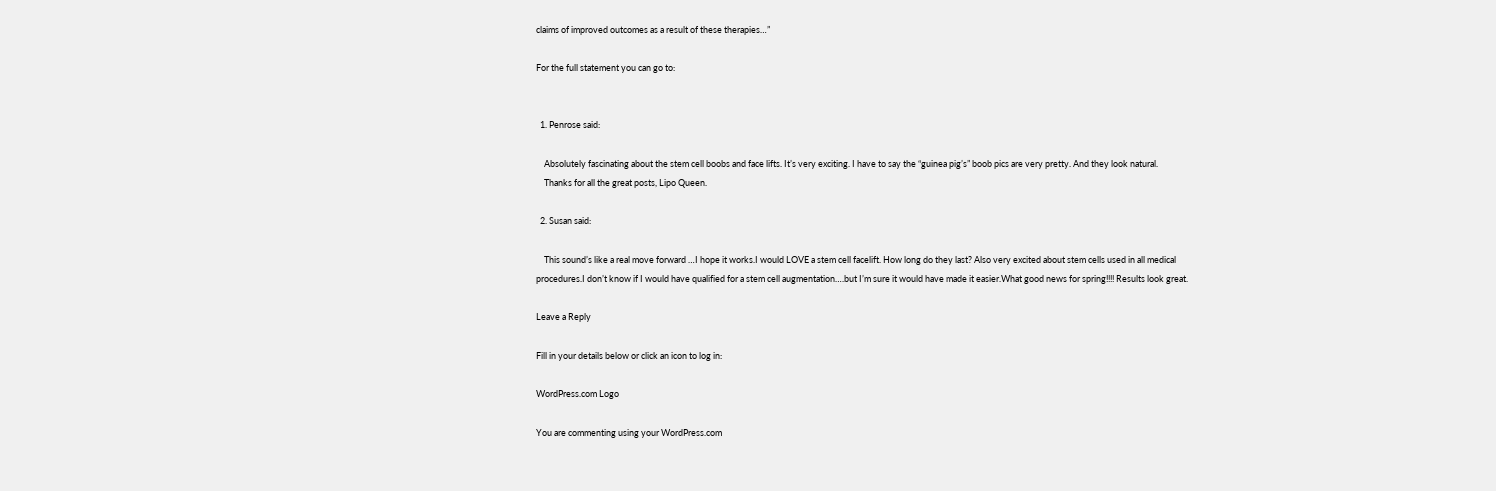claims of improved outcomes as a result of these therapies…”

For the full statement you can go to:


  1. Penrose said:

    Absolutely fascinating about the stem cell boobs and face lifts. It’s very exciting. I have to say the “guinea pig’s” boob pics are very pretty. And they look natural.
    Thanks for all the great posts, Lipo Queen.

  2. Susan said:

    This sound’s like a real move forward …I hope it works.I would LOVE a stem cell facelift. How long do they last? Also very excited about stem cells used in all medical procedures.I don’t know if I would have qualified for a stem cell augmentation….but I’m sure it would have made it easier.What good news for spring!!!! Results look great.

Leave a Reply

Fill in your details below or click an icon to log in:

WordPress.com Logo

You are commenting using your WordPress.com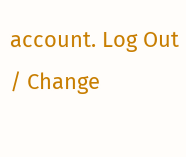account. Log Out / Change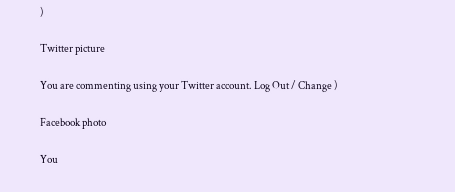)

Twitter picture

You are commenting using your Twitter account. Log Out / Change )

Facebook photo

You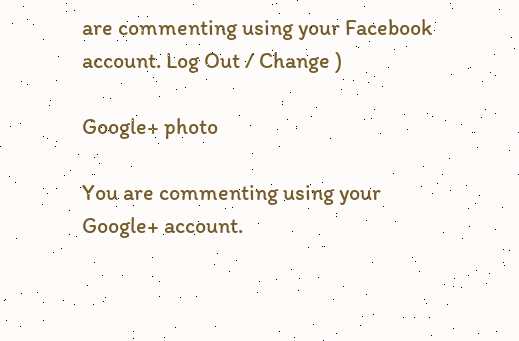are commenting using your Facebook account. Log Out / Change )

Google+ photo

You are commenting using your Google+ account.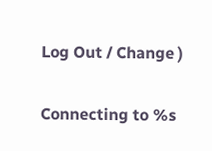Log Out / Change )

Connecting to %s